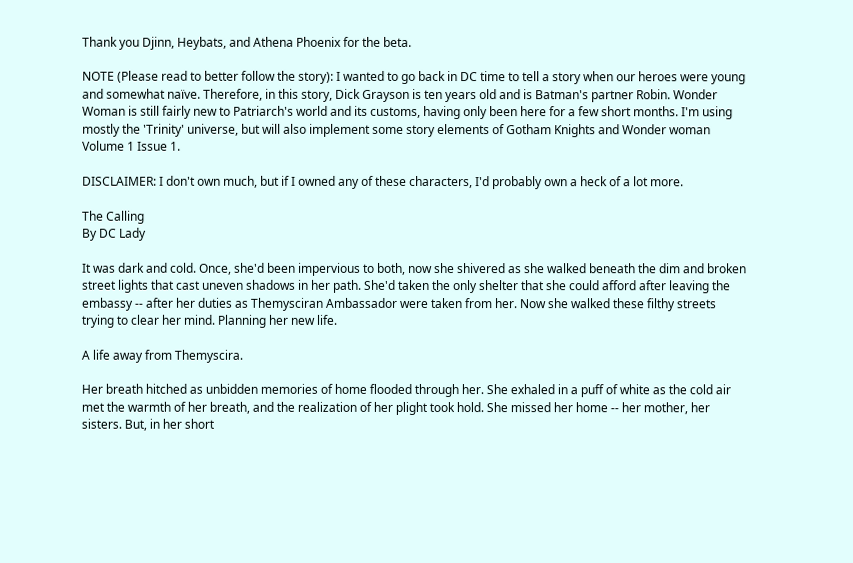Thank you Djinn, Heybats, and Athena Phoenix for the beta.

NOTE (Please read to better follow the story): I wanted to go back in DC time to tell a story when our heroes were young and somewhat naïve. Therefore, in this story, Dick Grayson is ten years old and is Batman's partner Robin. Wonder Woman is still fairly new to Patriarch's world and its customs, having only been here for a few short months. I'm using mostly the 'Trinity' universe, but will also implement some story elements of Gotham Knights and Wonder woman Volume 1 Issue 1.

DISCLAIMER: I don't own much, but if I owned any of these characters, I'd probably own a heck of a lot more.

The Calling
By DC Lady

It was dark and cold. Once, she'd been impervious to both, now she shivered as she walked beneath the dim and broken street lights that cast uneven shadows in her path. She'd taken the only shelter that she could afford after leaving the embassy -- after her duties as Themysciran Ambassador were taken from her. Now she walked these filthy streets trying to clear her mind. Planning her new life.

A life away from Themyscira.

Her breath hitched as unbidden memories of home flooded through her. She exhaled in a puff of white as the cold air met the warmth of her breath, and the realization of her plight took hold. She missed her home -- her mother, her sisters. But, in her short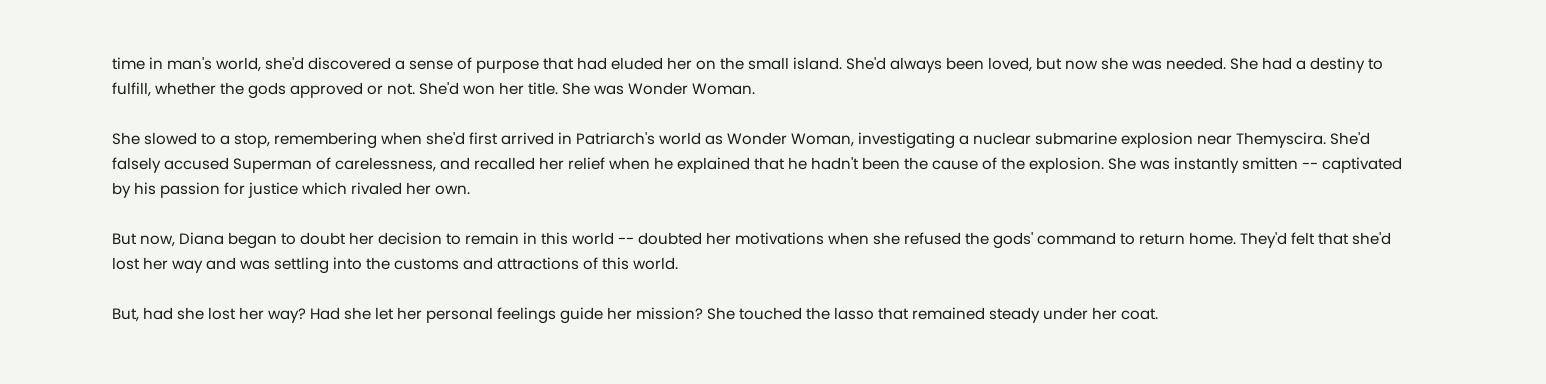time in man's world, she'd discovered a sense of purpose that had eluded her on the small island. She'd always been loved, but now she was needed. She had a destiny to fulfill, whether the gods approved or not. She'd won her title. She was Wonder Woman.

She slowed to a stop, remembering when she'd first arrived in Patriarch's world as Wonder Woman, investigating a nuclear submarine explosion near Themyscira. She'd falsely accused Superman of carelessness, and recalled her relief when he explained that he hadn't been the cause of the explosion. She was instantly smitten -- captivated by his passion for justice which rivaled her own.

But now, Diana began to doubt her decision to remain in this world -- doubted her motivations when she refused the gods' command to return home. They'd felt that she'd lost her way and was settling into the customs and attractions of this world.

But, had she lost her way? Had she let her personal feelings guide her mission? She touched the lasso that remained steady under her coat.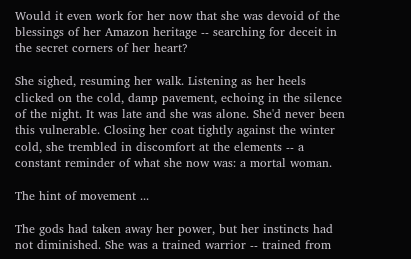Would it even work for her now that she was devoid of the blessings of her Amazon heritage -- searching for deceit in the secret corners of her heart?

She sighed, resuming her walk. Listening as her heels clicked on the cold, damp pavement, echoing in the silence of the night. It was late and she was alone. She'd never been this vulnerable. Closing her coat tightly against the winter cold, she trembled in discomfort at the elements -- a constant reminder of what she now was: a mortal woman.

The hint of movement ...

The gods had taken away her power, but her instincts had not diminished. She was a trained warrior -- trained from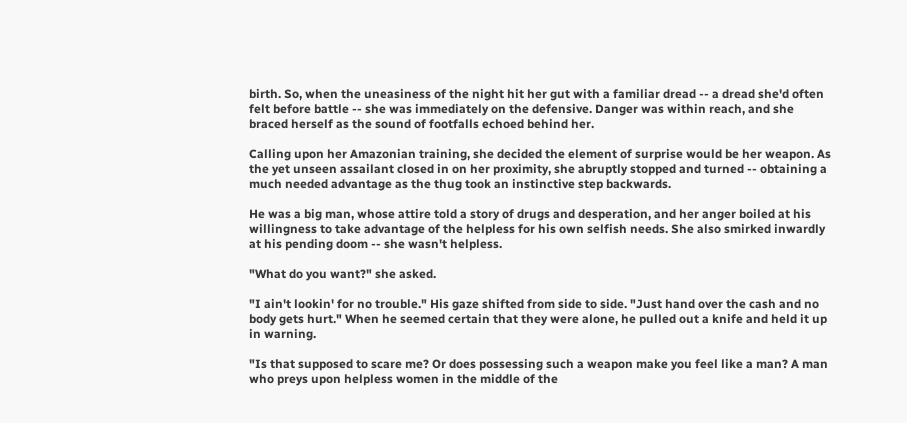birth. So, when the uneasiness of the night hit her gut with a familiar dread -- a dread she'd often felt before battle -- she was immediately on the defensive. Danger was within reach, and she braced herself as the sound of footfalls echoed behind her.

Calling upon her Amazonian training, she decided the element of surprise would be her weapon. As the yet unseen assailant closed in on her proximity, she abruptly stopped and turned -- obtaining a much needed advantage as the thug took an instinctive step backwards.

He was a big man, whose attire told a story of drugs and desperation, and her anger boiled at his willingness to take advantage of the helpless for his own selfish needs. She also smirked inwardly at his pending doom -- she wasn't helpless.

"What do you want?" she asked.

"I ain't lookin' for no trouble." His gaze shifted from side to side. "Just hand over the cash and no body gets hurt." When he seemed certain that they were alone, he pulled out a knife and held it up in warning.

"Is that supposed to scare me? Or does possessing such a weapon make you feel like a man? A man who preys upon helpless women in the middle of the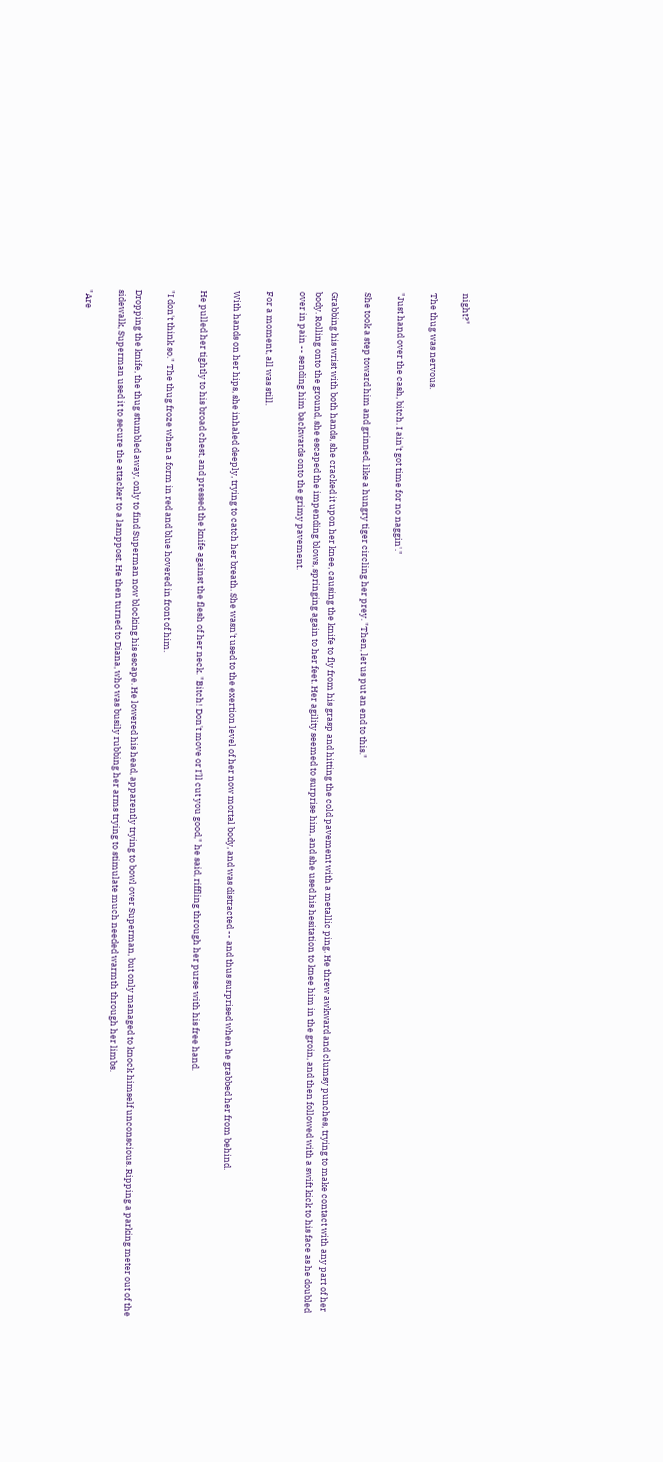night?"

The thug was nervous.

"Just hand over the cash, bitch. I ain't got time for no naggin'."

She took a step toward him and grinned, like a hungry tiger circling her prey. "Then, let us put an end to this."

Grabbing his wrist with both hands, she cracked it upon her knee, causing the knife to fly from his grasp and hitting the cold pavement with a metallic ping. He threw awkward and clumsy punches, trying to make contact with any part of her body. Rolling onto the ground, she escaped the impending blows, springing again to her feet. Her agility seemed to surprise him, and she used his hesitation to knee him in the groin, and then followed with a swift kick to his face as he doubled over in pain -- sending him backwards onto the grimy pavement.

For a moment, all was still.

With hands on her hips, she inhaled deeply, trying to catch her breath. She wasn't used to the exertion level of her now mortal body, and was distracted -- and thus surprised when he grabbed her from behind.

He pulled her tightly to his broad chest, and pressed the knife against the flesh of her neck. "Bitch! Don't move or I'll cut you good," he said, riffling through her purse with his free hand.

"I don't think so." The thug froze when a form in red and blue hovered in front of him.

Dropping the knife, the thug stumbled away, only to find Superman now blocking his escape. He lowered his head, apparently trying to bowl over Superman, but only managed to knock himself unconscious. Ripping a parking meter out of the sidewalk, Superman used it to secure the attacker to a lamppost. He then turned to Diana, who was busily rubbing her arms trying to stimulate much needed warmth through her limbs.

"Are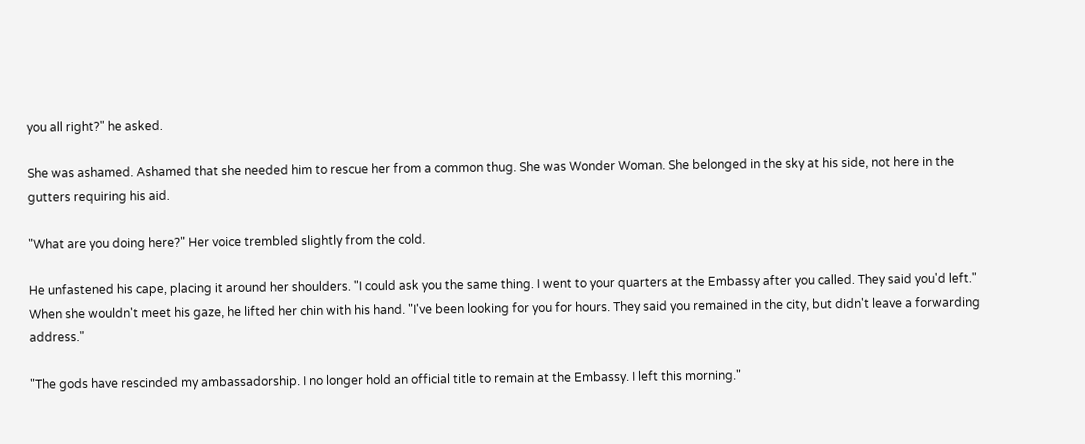you all right?" he asked.

She was ashamed. Ashamed that she needed him to rescue her from a common thug. She was Wonder Woman. She belonged in the sky at his side, not here in the gutters requiring his aid.

"What are you doing here?" Her voice trembled slightly from the cold.

He unfastened his cape, placing it around her shoulders. "I could ask you the same thing. I went to your quarters at the Embassy after you called. They said you'd left." When she wouldn't meet his gaze, he lifted her chin with his hand. "I've been looking for you for hours. They said you remained in the city, but didn't leave a forwarding address."

"The gods have rescinded my ambassadorship. I no longer hold an official title to remain at the Embassy. I left this morning."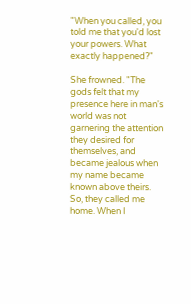"When you called, you told me that you'd lost your powers. What exactly happened?"

She frowned. "The gods felt that my presence here in man's world was not garnering the attention they desired for themselves, and became jealous when my name became known above theirs. So, they called me home. When I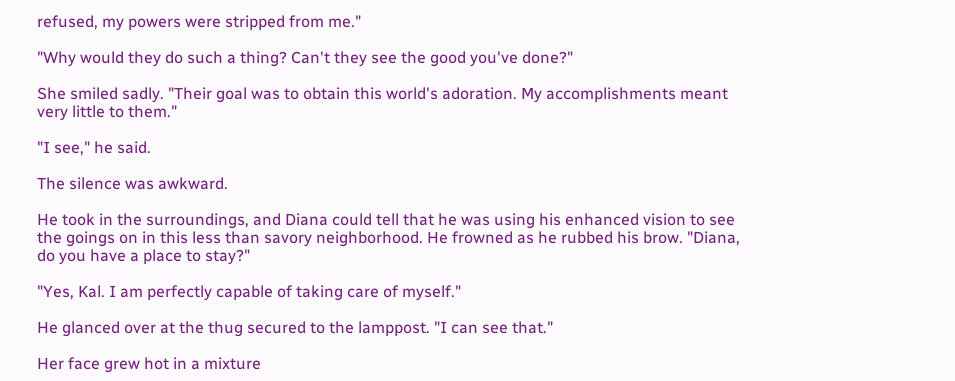refused, my powers were stripped from me."

"Why would they do such a thing? Can't they see the good you've done?"

She smiled sadly. "Their goal was to obtain this world's adoration. My accomplishments meant very little to them."

"I see," he said.

The silence was awkward.

He took in the surroundings, and Diana could tell that he was using his enhanced vision to see the goings on in this less than savory neighborhood. He frowned as he rubbed his brow. "Diana, do you have a place to stay?"

"Yes, Kal. I am perfectly capable of taking care of myself."

He glanced over at the thug secured to the lamppost. "I can see that."

Her face grew hot in a mixture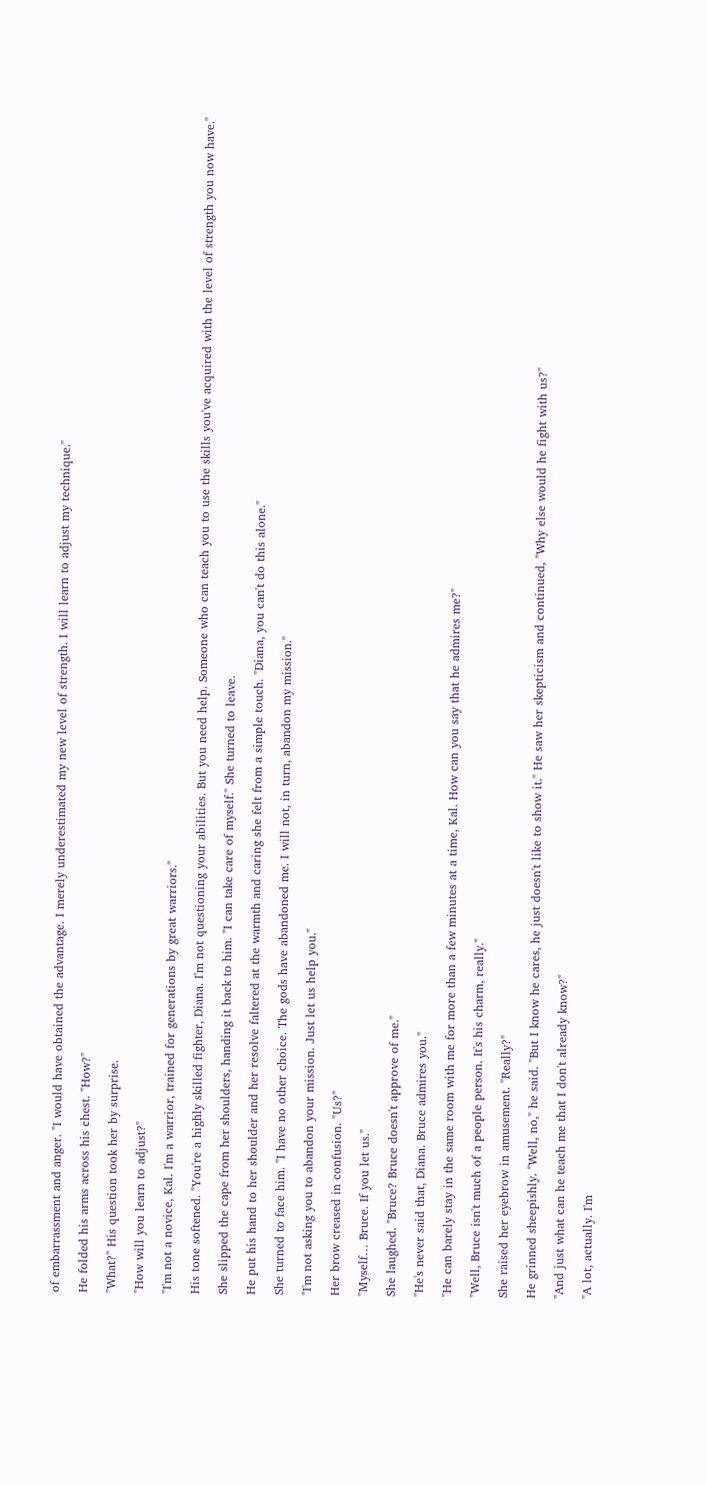of embarrassment and anger. "I would have obtained the advantage. I merely underestimated my new level of strength. I will learn to adjust my technique."

He folded his arms across his chest. "How?"

"What?" His question took her by surprise.

"How will you learn to adjust?"

"I'm not a novice, Kal. I'm a warrior, trained for generations by great warriors."

His tone softened. "You're a highly skilled fighter, Diana. I'm not questioning your abilities. But you need help. Someone who can teach you to use the skills you've acquired with the level of strength you now have."

She slipped the cape from her shoulders, handing it back to him. "I can take care of myself." She turned to leave.

He put his hand to her shoulder and her resolve faltered at the warmth and caring she felt from a simple touch. "Diana, you can't do this alone."

She turned to face him. "I have no other choice. The gods have abandoned me. I will not, in turn, abandon my mission."

"I'm not asking you to abandon your mission. Just let us help you."

Her brow creased in confusion. "Us?"

"Myself… Bruce. If you let us."

She laughed. "Bruce? Bruce doesn't approve of me."

"He's never said that, Diana. Bruce admires you."

"He can barely stay in the same room with me for more than a few minutes at a time, Kal. How can you say that he admires me?"

"Well, Bruce isn't much of a people person. It's his charm, really."

She raised her eyebrow in amusement. "Really?"

He grinned sheepishly. "Well, no," he said. "But I know he cares, he just doesn't like to show it." He saw her skepticism and continued, "Why else would he fight with us?"

"And just what can he teach me that I don't already know?"

"A lot, actually. I'm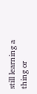still learning a thing or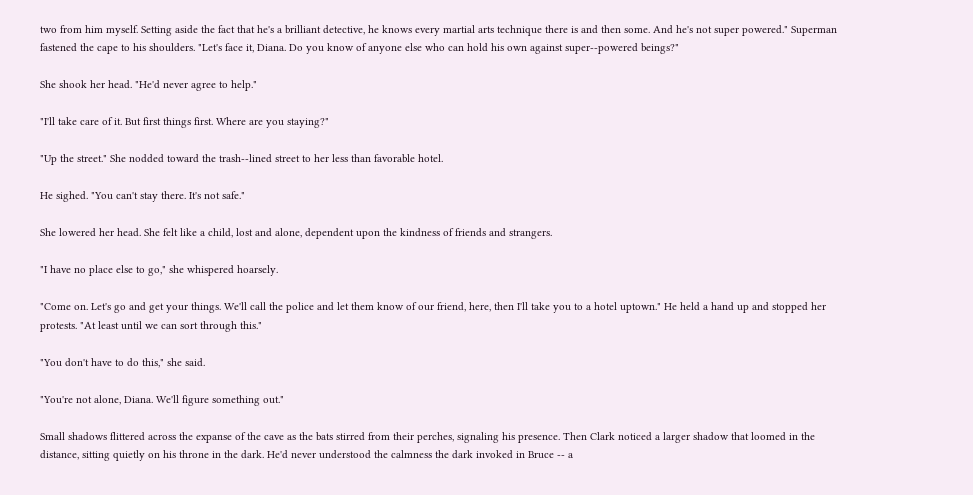two from him myself. Setting aside the fact that he's a brilliant detective, he knows every martial arts technique there is and then some. And he's not super powered." Superman fastened the cape to his shoulders. "Let's face it, Diana. Do you know of anyone else who can hold his own against super--powered beings?"

She shook her head. "He'd never agree to help."

"I'll take care of it. But first things first. Where are you staying?"

"Up the street." She nodded toward the trash--lined street to her less than favorable hotel.

He sighed. "You can't stay there. It's not safe."

She lowered her head. She felt like a child, lost and alone, dependent upon the kindness of friends and strangers.

"I have no place else to go," she whispered hoarsely.

"Come on. Let's go and get your things. We'll call the police and let them know of our friend, here, then I'll take you to a hotel uptown." He held a hand up and stopped her protests. "At least until we can sort through this."

"You don't have to do this," she said.

"You're not alone, Diana. We'll figure something out."

Small shadows flittered across the expanse of the cave as the bats stirred from their perches, signaling his presence. Then Clark noticed a larger shadow that loomed in the distance, sitting quietly on his throne in the dark. He'd never understood the calmness the dark invoked in Bruce -- a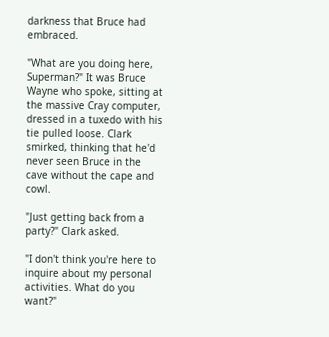darkness that Bruce had embraced.

"What are you doing here, Superman?" It was Bruce Wayne who spoke, sitting at the massive Cray computer, dressed in a tuxedo with his tie pulled loose. Clark smirked, thinking that he'd never seen Bruce in the cave without the cape and cowl.

"Just getting back from a party?" Clark asked.

"I don't think you're here to inquire about my personal activities. What do you want?"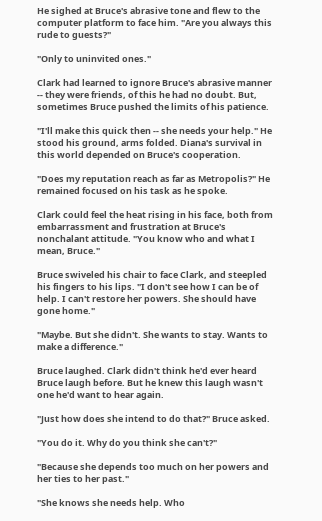He sighed at Bruce's abrasive tone and flew to the computer platform to face him. "Are you always this rude to guests?"

"Only to uninvited ones."

Clark had learned to ignore Bruce's abrasive manner -- they were friends, of this he had no doubt. But, sometimes Bruce pushed the limits of his patience.

"I'll make this quick then -- she needs your help." He stood his ground, arms folded. Diana's survival in this world depended on Bruce's cooperation.

"Does my reputation reach as far as Metropolis?" He remained focused on his task as he spoke.

Clark could feel the heat rising in his face, both from embarrassment and frustration at Bruce's nonchalant attitude. "You know who and what I mean, Bruce."

Bruce swiveled his chair to face Clark, and steepled his fingers to his lips. "I don't see how I can be of help. I can't restore her powers. She should have gone home."

"Maybe. But she didn't. She wants to stay. Wants to make a difference."

Bruce laughed. Clark didn't think he'd ever heard Bruce laugh before. But he knew this laugh wasn't one he'd want to hear again.

"Just how does she intend to do that?" Bruce asked.

"You do it. Why do you think she can't?"

"Because she depends too much on her powers and her ties to her past."

"She knows she needs help. Who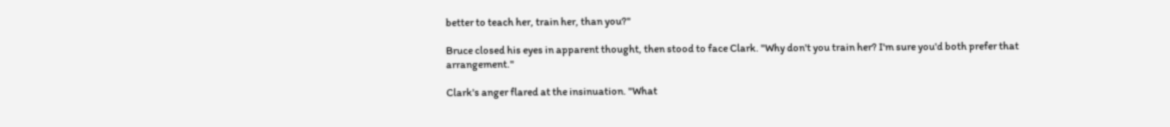better to teach her, train her, than you?"

Bruce closed his eyes in apparent thought, then stood to face Clark. "Why don't you train her? I'm sure you'd both prefer that arrangement."

Clark's anger flared at the insinuation. "What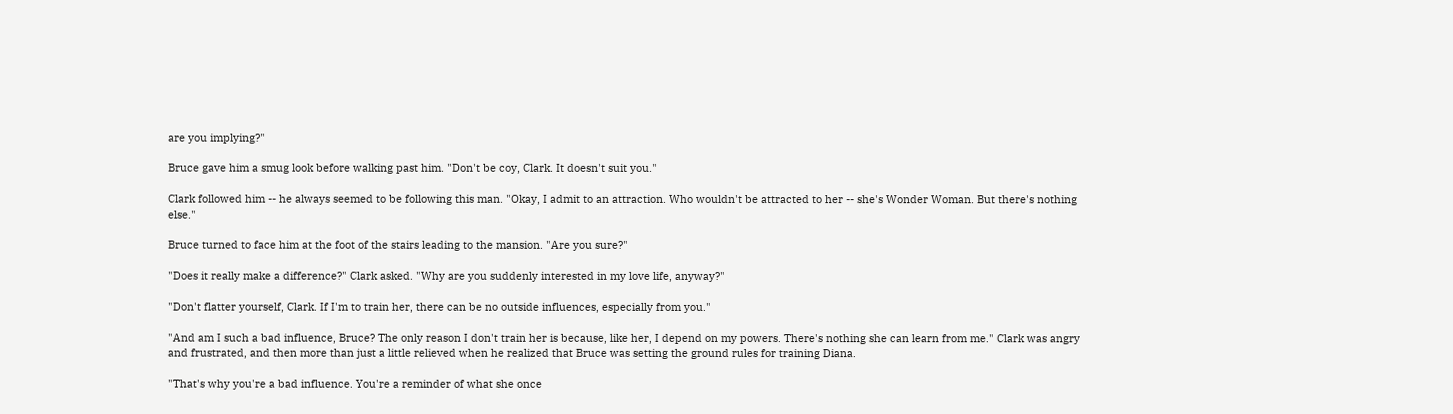are you implying?"

Bruce gave him a smug look before walking past him. "Don't be coy, Clark. It doesn't suit you."

Clark followed him -- he always seemed to be following this man. "Okay, I admit to an attraction. Who wouldn't be attracted to her -- she's Wonder Woman. But there's nothing else."

Bruce turned to face him at the foot of the stairs leading to the mansion. "Are you sure?"

"Does it really make a difference?" Clark asked. "Why are you suddenly interested in my love life, anyway?"

"Don't flatter yourself, Clark. If I'm to train her, there can be no outside influences, especially from you."

"And am I such a bad influence, Bruce? The only reason I don't train her is because, like her, I depend on my powers. There's nothing she can learn from me." Clark was angry and frustrated, and then more than just a little relieved when he realized that Bruce was setting the ground rules for training Diana.

"That's why you're a bad influence. You're a reminder of what she once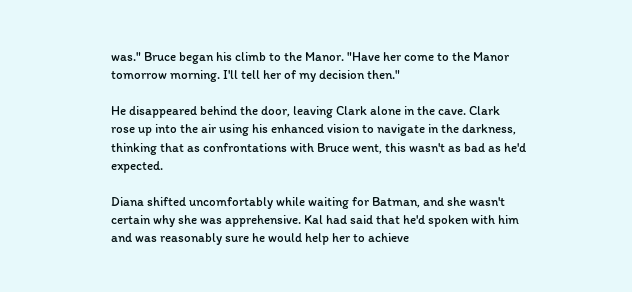was." Bruce began his climb to the Manor. "Have her come to the Manor tomorrow morning. I'll tell her of my decision then."

He disappeared behind the door, leaving Clark alone in the cave. Clark rose up into the air using his enhanced vision to navigate in the darkness, thinking that as confrontations with Bruce went, this wasn't as bad as he'd expected.

Diana shifted uncomfortably while waiting for Batman, and she wasn't certain why she was apprehensive. Kal had said that he'd spoken with him and was reasonably sure he would help her to achieve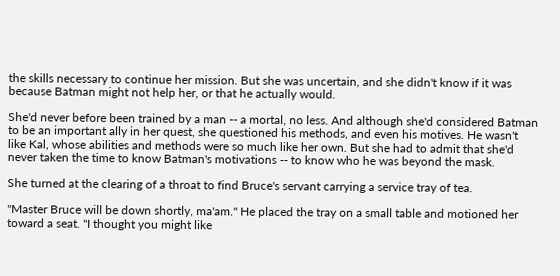the skills necessary to continue her mission. But she was uncertain, and she didn't know if it was because Batman might not help her, or that he actually would.

She'd never before been trained by a man -- a mortal, no less. And although she'd considered Batman to be an important ally in her quest, she questioned his methods, and even his motives. He wasn't like Kal, whose abilities and methods were so much like her own. But she had to admit that she'd never taken the time to know Batman's motivations -- to know who he was beyond the mask.

She turned at the clearing of a throat to find Bruce's servant carrying a service tray of tea.

"Master Bruce will be down shortly, ma'am." He placed the tray on a small table and motioned her toward a seat. "I thought you might like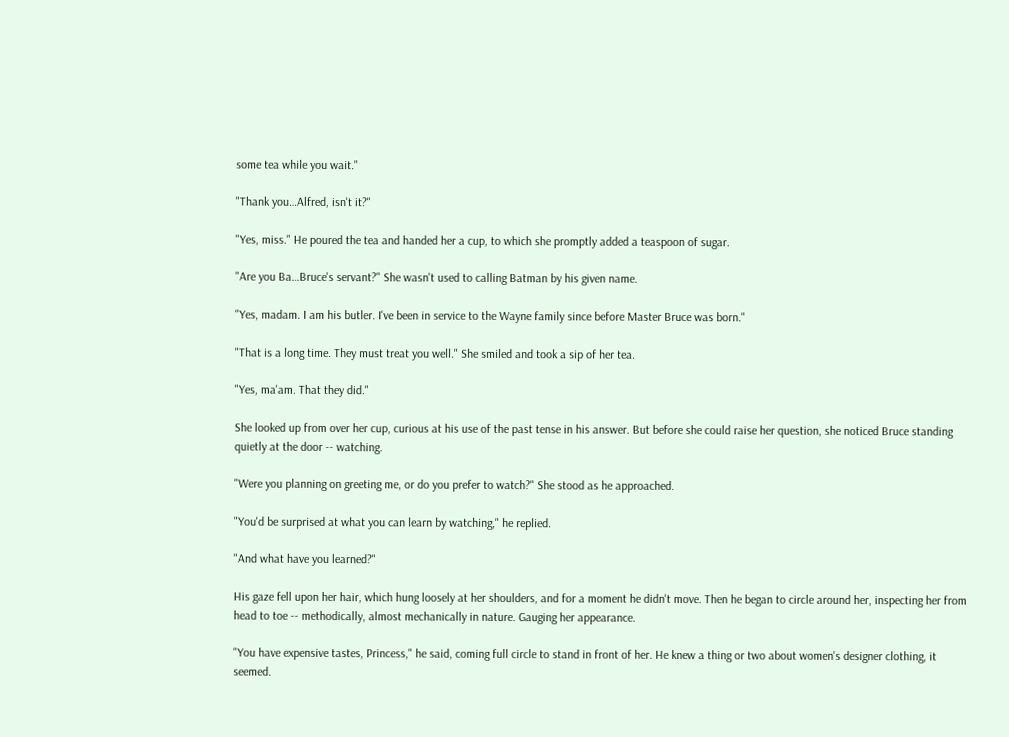some tea while you wait."

"Thank you…Alfred, isn't it?"

"Yes, miss." He poured the tea and handed her a cup, to which she promptly added a teaspoon of sugar.

"Are you Ba…Bruce's servant?" She wasn't used to calling Batman by his given name.

"Yes, madam. I am his butler. I've been in service to the Wayne family since before Master Bruce was born."

"That is a long time. They must treat you well." She smiled and took a sip of her tea.

"Yes, ma'am. That they did."

She looked up from over her cup, curious at his use of the past tense in his answer. But before she could raise her question, she noticed Bruce standing quietly at the door -- watching.

"Were you planning on greeting me, or do you prefer to watch?" She stood as he approached.

"You'd be surprised at what you can learn by watching," he replied.

"And what have you learned?"

His gaze fell upon her hair, which hung loosely at her shoulders, and for a moment he didn't move. Then he began to circle around her, inspecting her from head to toe -- methodically, almost mechanically in nature. Gauging her appearance.

"You have expensive tastes, Princess," he said, coming full circle to stand in front of her. He knew a thing or two about women's designer clothing, it seemed.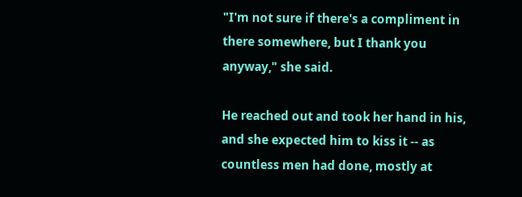"I'm not sure if there's a compliment in there somewhere, but I thank you anyway," she said.

He reached out and took her hand in his, and she expected him to kiss it -- as countless men had done, mostly at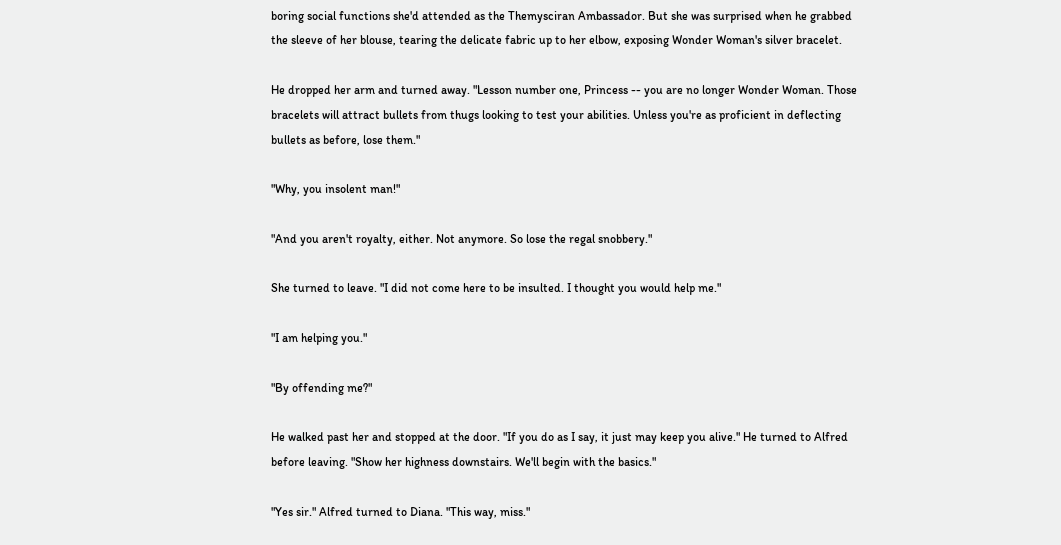boring social functions she'd attended as the Themysciran Ambassador. But she was surprised when he grabbed the sleeve of her blouse, tearing the delicate fabric up to her elbow, exposing Wonder Woman's silver bracelet.

He dropped her arm and turned away. "Lesson number one, Princess -- you are no longer Wonder Woman. Those bracelets will attract bullets from thugs looking to test your abilities. Unless you're as proficient in deflecting bullets as before, lose them."

"Why, you insolent man!"

"And you aren't royalty, either. Not anymore. So lose the regal snobbery."

She turned to leave. "I did not come here to be insulted. I thought you would help me."

"I am helping you."

"By offending me?"

He walked past her and stopped at the door. "If you do as I say, it just may keep you alive." He turned to Alfred before leaving. "Show her highness downstairs. We'll begin with the basics."

"Yes sir." Alfred turned to Diana. "This way, miss."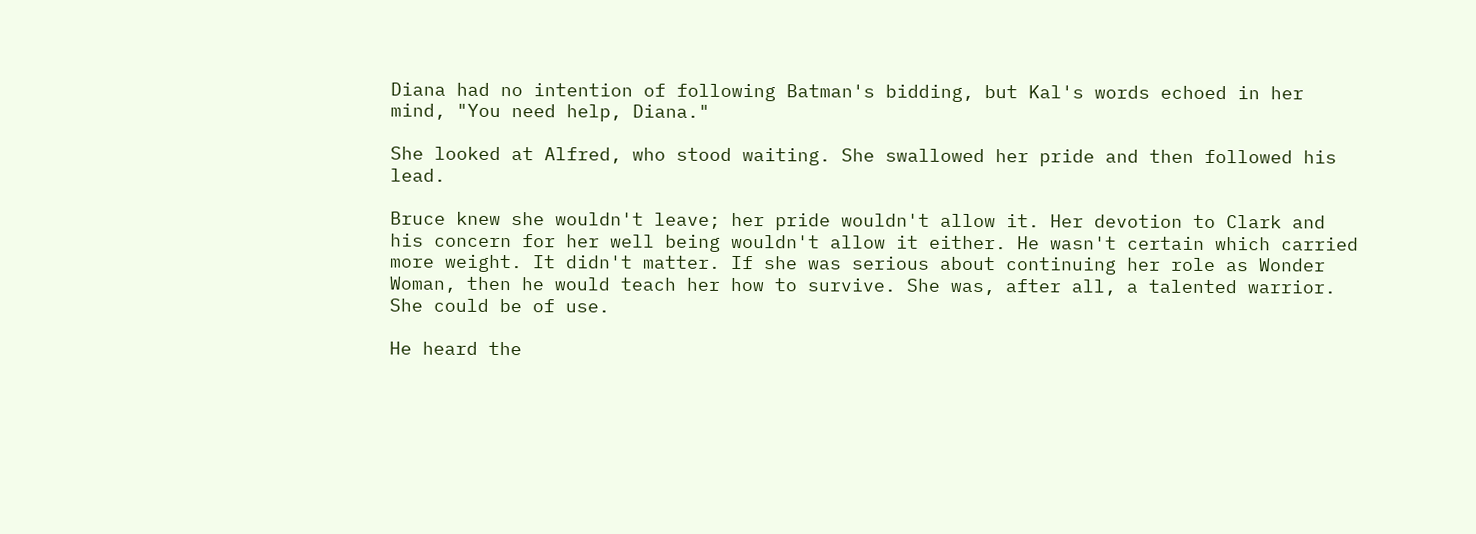Diana had no intention of following Batman's bidding, but Kal's words echoed in her mind, "You need help, Diana."

She looked at Alfred, who stood waiting. She swallowed her pride and then followed his lead.

Bruce knew she wouldn't leave; her pride wouldn't allow it. Her devotion to Clark and his concern for her well being wouldn't allow it either. He wasn't certain which carried more weight. It didn't matter. If she was serious about continuing her role as Wonder Woman, then he would teach her how to survive. She was, after all, a talented warrior. She could be of use.

He heard the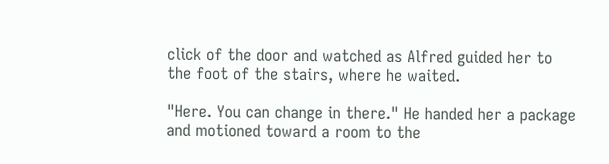click of the door and watched as Alfred guided her to the foot of the stairs, where he waited.

"Here. You can change in there." He handed her a package and motioned toward a room to the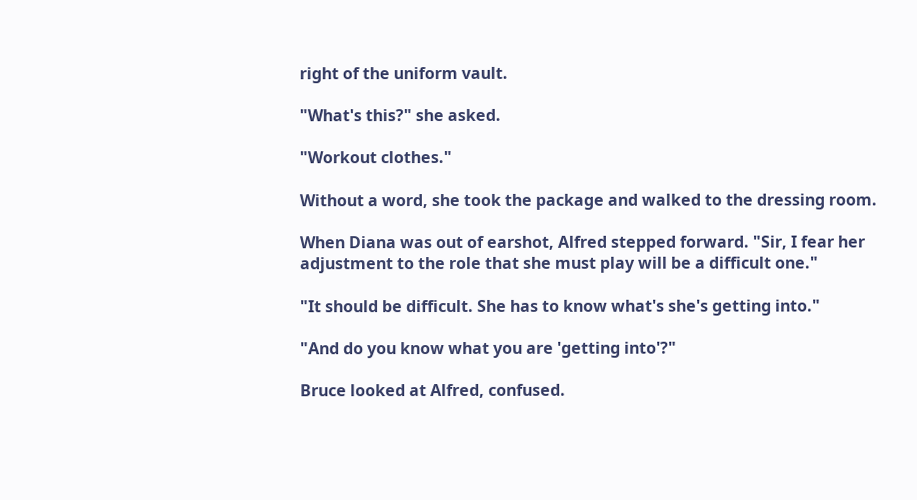right of the uniform vault.

"What's this?" she asked.

"Workout clothes."

Without a word, she took the package and walked to the dressing room.

When Diana was out of earshot, Alfred stepped forward. "Sir, I fear her adjustment to the role that she must play will be a difficult one."

"It should be difficult. She has to know what's she's getting into."

"And do you know what you are 'getting into'?"

Bruce looked at Alfred, confused.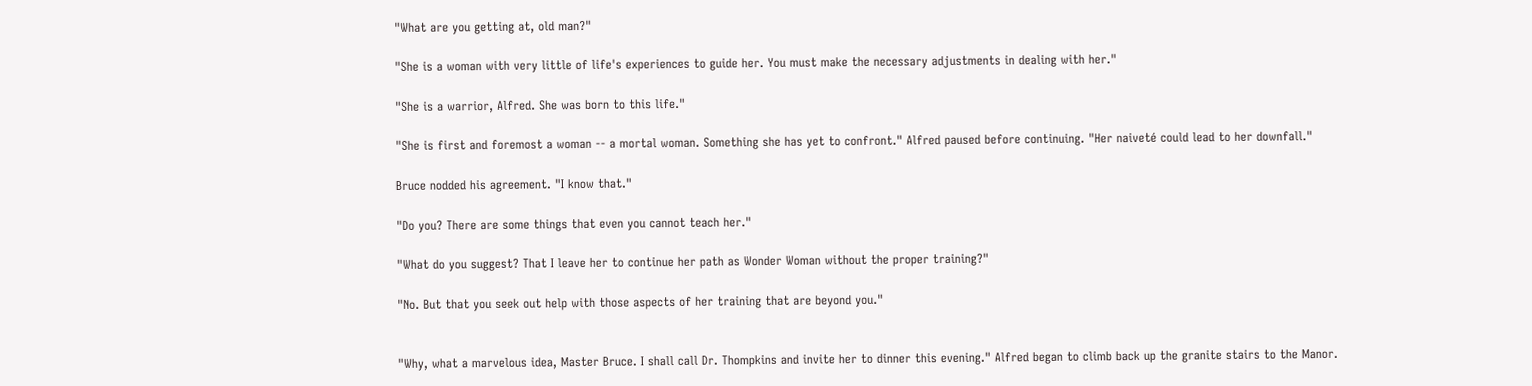"What are you getting at, old man?"

"She is a woman with very little of life's experiences to guide her. You must make the necessary adjustments in dealing with her."

"She is a warrior, Alfred. She was born to this life."

"She is first and foremost a woman -- a mortal woman. Something she has yet to confront." Alfred paused before continuing. "Her naiveté could lead to her downfall."

Bruce nodded his agreement. "I know that."

"Do you? There are some things that even you cannot teach her."

"What do you suggest? That I leave her to continue her path as Wonder Woman without the proper training?"

"No. But that you seek out help with those aspects of her training that are beyond you."


"Why, what a marvelous idea, Master Bruce. I shall call Dr. Thompkins and invite her to dinner this evening." Alfred began to climb back up the granite stairs to the Manor.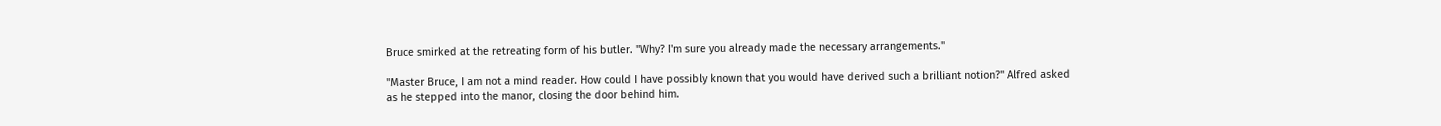Bruce smirked at the retreating form of his butler. "Why? I'm sure you already made the necessary arrangements."

"Master Bruce, I am not a mind reader. How could I have possibly known that you would have derived such a brilliant notion?" Alfred asked as he stepped into the manor, closing the door behind him.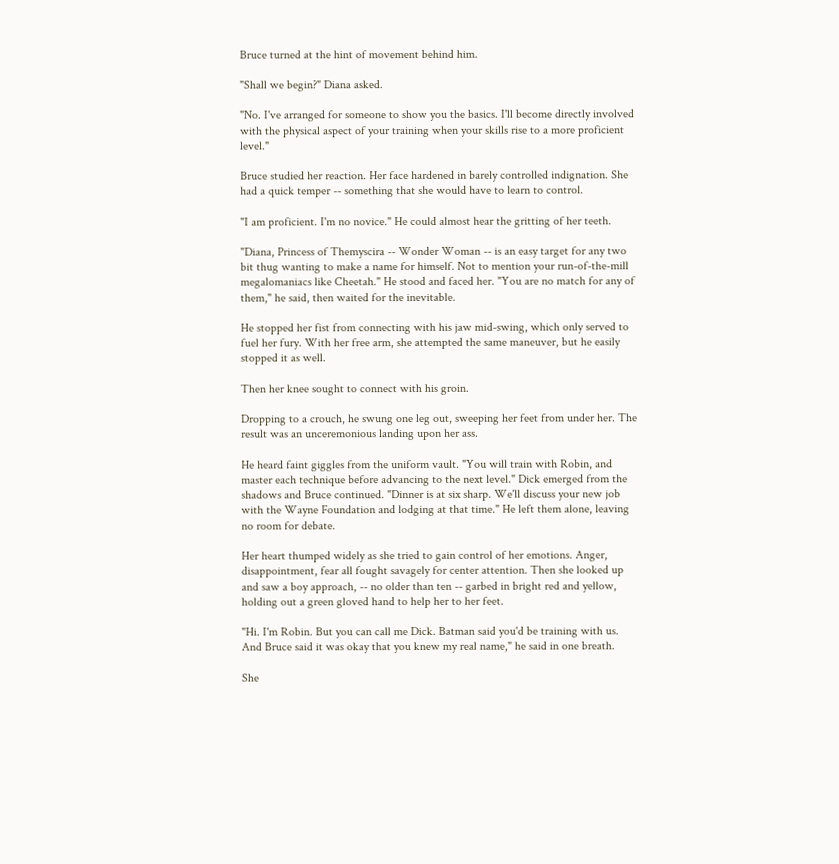Bruce turned at the hint of movement behind him.

"Shall we begin?" Diana asked.

"No. I've arranged for someone to show you the basics. I'll become directly involved with the physical aspect of your training when your skills rise to a more proficient level."

Bruce studied her reaction. Her face hardened in barely controlled indignation. She had a quick temper -- something that she would have to learn to control.

"I am proficient. I'm no novice." He could almost hear the gritting of her teeth.

"Diana, Princess of Themyscira -- Wonder Woman -- is an easy target for any two bit thug wanting to make a name for himself. Not to mention your run-of-the-mill megalomaniacs like Cheetah." He stood and faced her. "You are no match for any of them," he said, then waited for the inevitable.

He stopped her fist from connecting with his jaw mid-swing, which only served to fuel her fury. With her free arm, she attempted the same maneuver, but he easily stopped it as well.

Then her knee sought to connect with his groin.

Dropping to a crouch, he swung one leg out, sweeping her feet from under her. The result was an unceremonious landing upon her ass.

He heard faint giggles from the uniform vault. "You will train with Robin, and master each technique before advancing to the next level." Dick emerged from the shadows and Bruce continued. "Dinner is at six sharp. We'll discuss your new job with the Wayne Foundation and lodging at that time." He left them alone, leaving no room for debate.

Her heart thumped widely as she tried to gain control of her emotions. Anger, disappointment, fear all fought savagely for center attention. Then she looked up and saw a boy approach, -- no older than ten -- garbed in bright red and yellow, holding out a green gloved hand to help her to her feet.

"Hi. I'm Robin. But you can call me Dick. Batman said you'd be training with us. And Bruce said it was okay that you knew my real name," he said in one breath.

She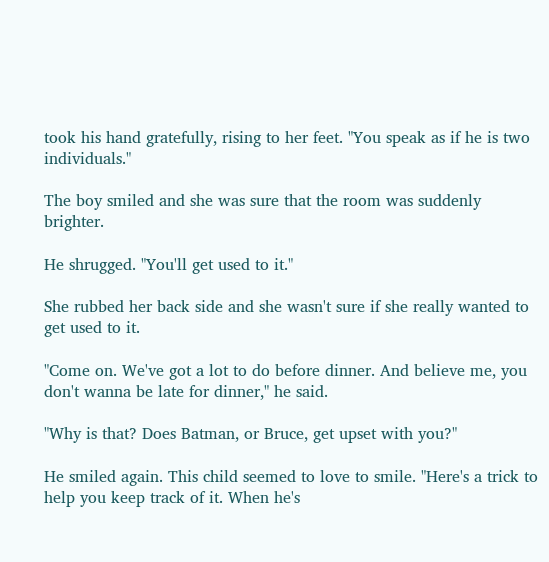took his hand gratefully, rising to her feet. "You speak as if he is two individuals."

The boy smiled and she was sure that the room was suddenly brighter.

He shrugged. "You'll get used to it."

She rubbed her back side and she wasn't sure if she really wanted to get used to it.

"Come on. We've got a lot to do before dinner. And believe me, you don't wanna be late for dinner," he said.

"Why is that? Does Batman, or Bruce, get upset with you?"

He smiled again. This child seemed to love to smile. "Here's a trick to help you keep track of it. When he's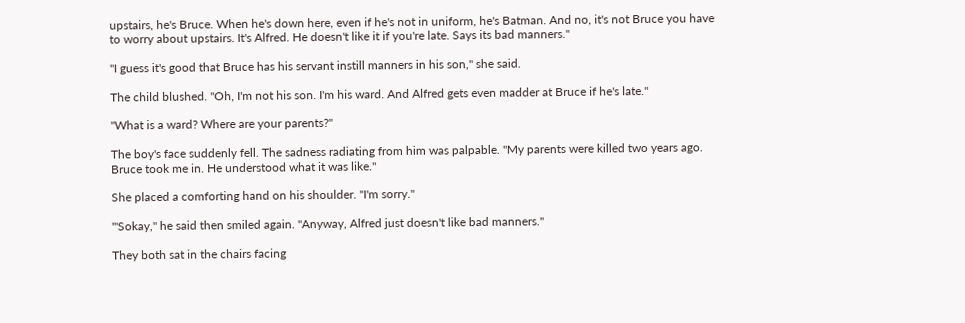upstairs, he's Bruce. When he's down here, even if he's not in uniform, he's Batman. And no, it's not Bruce you have to worry about upstairs. It's Alfred. He doesn't like it if you're late. Says its bad manners."

"I guess it's good that Bruce has his servant instill manners in his son," she said.

The child blushed. "Oh, I'm not his son. I'm his ward. And Alfred gets even madder at Bruce if he's late."

"What is a ward? Where are your parents?"

The boy's face suddenly fell. The sadness radiating from him was palpable. "My parents were killed two years ago. Bruce took me in. He understood what it was like."

She placed a comforting hand on his shoulder. "I'm sorry."

"'Sokay," he said then smiled again. "Anyway, Alfred just doesn't like bad manners."

They both sat in the chairs facing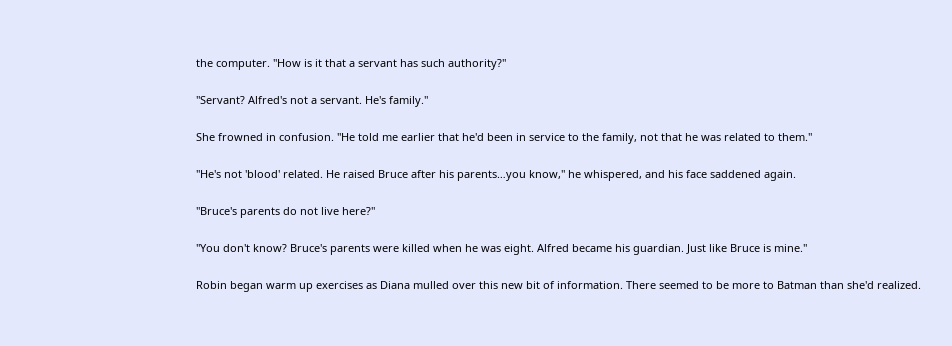the computer. "How is it that a servant has such authority?"

"Servant? Alfred's not a servant. He's family."

She frowned in confusion. "He told me earlier that he'd been in service to the family, not that he was related to them."

"He's not 'blood' related. He raised Bruce after his parents…you know," he whispered, and his face saddened again.

"Bruce's parents do not live here?"

"You don't know? Bruce's parents were killed when he was eight. Alfred became his guardian. Just like Bruce is mine."

Robin began warm up exercises as Diana mulled over this new bit of information. There seemed to be more to Batman than she'd realized.